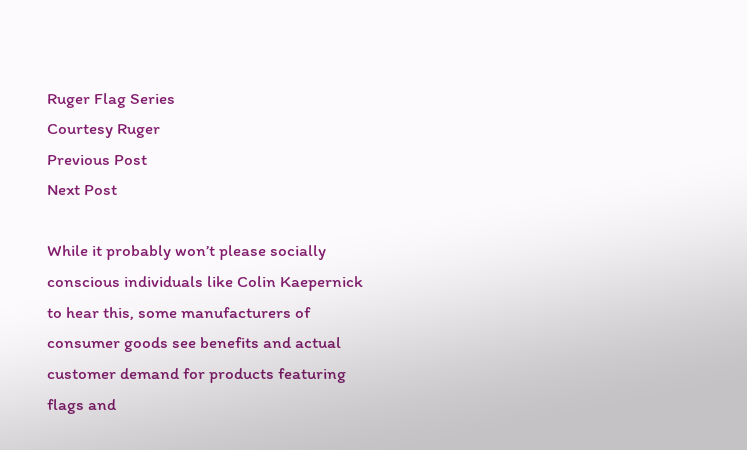Ruger Flag Series
Courtesy Ruger
Previous Post
Next Post

While it probably won’t please socially conscious individuals like Colin Kaepernick to hear this, some manufacturers of consumer goods see benefits and actual customer demand for products featuring flags and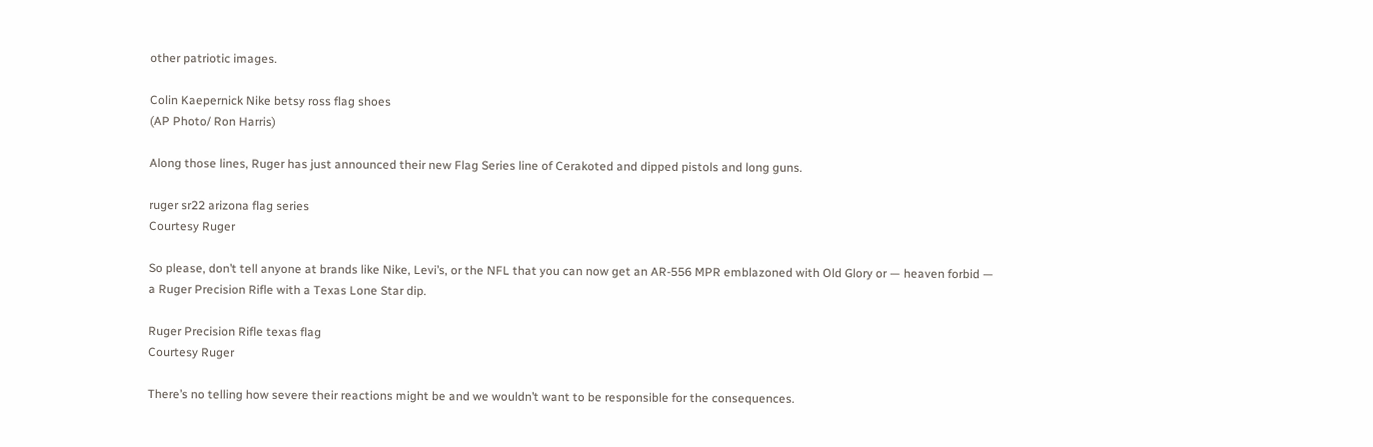other patriotic images.

Colin Kaepernick Nike betsy ross flag shoes
(AP Photo/ Ron Harris)

Along those lines, Ruger has just announced their new Flag Series line of Cerakoted and dipped pistols and long guns.

ruger sr22 arizona flag series
Courtesy Ruger

So please, don’t tell anyone at brands like Nike, Levi’s, or the NFL that you can now get an AR-556 MPR emblazoned with Old Glory or — heaven forbid — a Ruger Precision Rifle with a Texas Lone Star dip.

Ruger Precision Rifle texas flag
Courtesy Ruger

There’s no telling how severe their reactions might be and we wouldn’t want to be responsible for the consequences.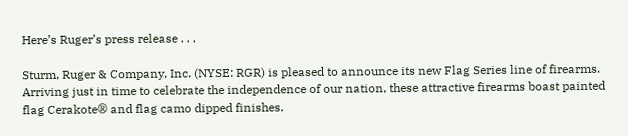Here’s Ruger’s press release . . .

Sturm, Ruger & Company, Inc. (NYSE: RGR) is pleased to announce its new Flag Series line of firearms. Arriving just in time to celebrate the independence of our nation, these attractive firearms boast painted flag Cerakote® and flag camo dipped finishes.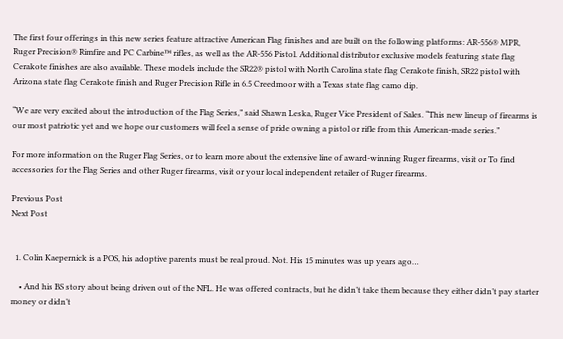The first four offerings in this new series feature attractive American Flag finishes and are built on the following platforms: AR-556® MPR, Ruger Precision® Rimfire and PC Carbine™ rifles, as well as the AR-556 Pistol. Additional distributor exclusive models featuring state flag Cerakote finishes are also available. These models include the SR22® pistol with North Carolina state flag Cerakote finish, SR22 pistol with Arizona state flag Cerakote finish and Ruger Precision Rifle in 6.5 Creedmoor with a Texas state flag camo dip.

“We are very excited about the introduction of the Flag Series,” said Shawn Leska, Ruger Vice President of Sales. “This new lineup of firearms is our most patriotic yet and we hope our customers will feel a sense of pride owning a pistol or rifle from this American-made series.”

For more information on the Ruger Flag Series, or to learn more about the extensive line of award-winning Ruger firearms, visit or To find accessories for the Flag Series and other Ruger firearms, visit or your local independent retailer of Ruger firearms.

Previous Post
Next Post


  1. Colin Kaepernick is a POS, his adoptive parents must be real proud. Not. His 15 minutes was up years ago…

    • And his BS story about being driven out of the NFL. He was offered contracts, but he didn’t take them because they either didn’t pay starter money or didn’t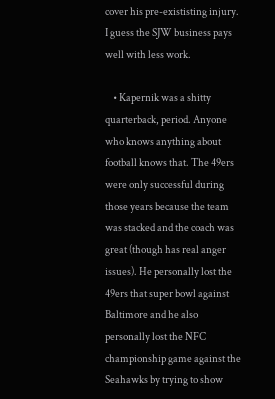cover his pre-exististing injury. I guess the SJW business pays well with less work.

    • Kapernik was a shitty quarterback, period. Anyone who knows anything about football knows that. The 49ers were only successful during those years because the team was stacked and the coach was great (though has real anger issues). He personally lost the 49ers that super bowl against Baltimore and he also personally lost the NFC championship game against the Seahawks by trying to show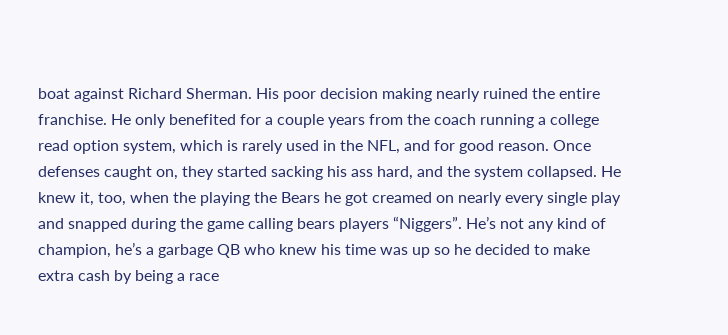boat against Richard Sherman. His poor decision making nearly ruined the entire franchise. He only benefited for a couple years from the coach running a college read option system, which is rarely used in the NFL, and for good reason. Once defenses caught on, they started sacking his ass hard, and the system collapsed. He knew it, too, when the playing the Bears he got creamed on nearly every single play and snapped during the game calling bears players “Niggers”. He’s not any kind of champion, he’s a garbage QB who knew his time was up so he decided to make extra cash by being a race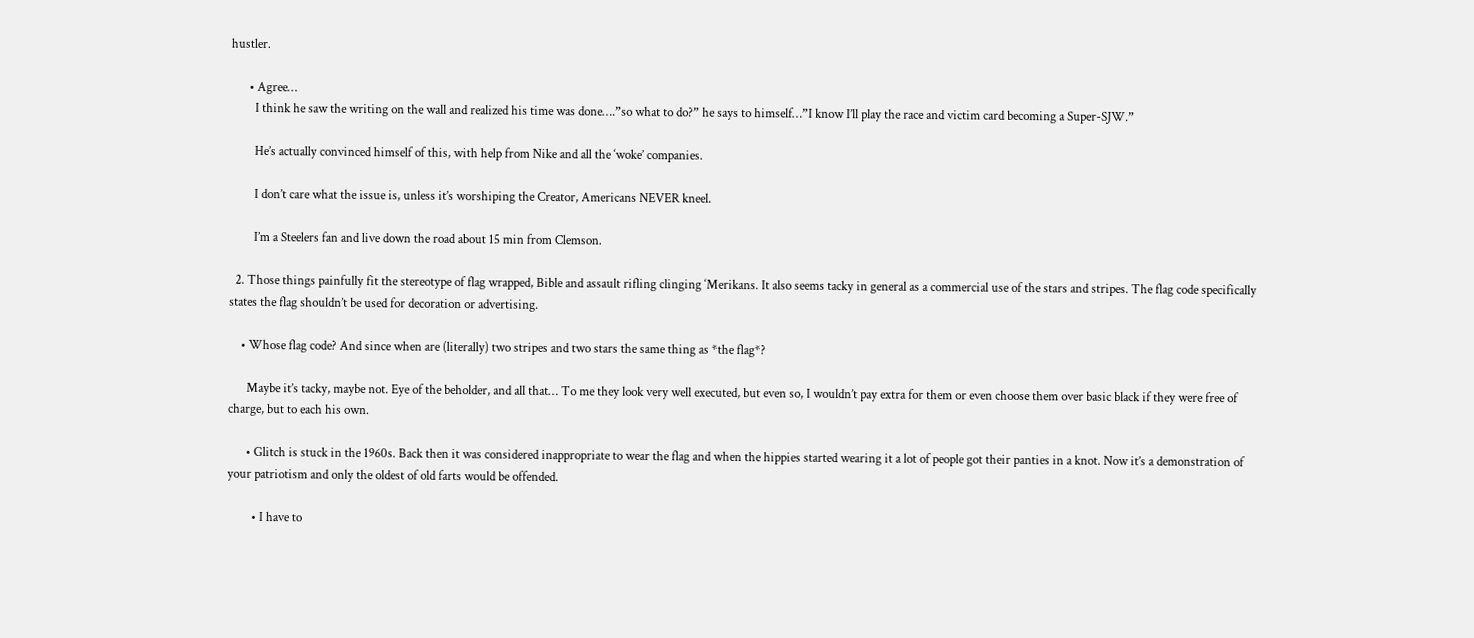hustler.

      • Agree…
        I think he saw the writing on the wall and realized his time was done….”so what to do?” he says to himself…”I know I’ll play the race and victim card becoming a Super-SJW.”

        He’s actually convinced himself of this, with help from Nike and all the ‘woke’ companies.

        I don’t care what the issue is, unless it’s worshiping the Creator, Americans NEVER kneel.

        I’m a Steelers fan and live down the road about 15 min from Clemson.

  2. Those things painfully fit the stereotype of flag wrapped, Bible and assault rifling clinging ‘Merikans. It also seems tacky in general as a commercial use of the stars and stripes. The flag code specifically states the flag shouldn’t be used for decoration or advertising.

    • Whose flag code? And since when are (literally) two stripes and two stars the same thing as *the flag*?

      Maybe it’s tacky, maybe not. Eye of the beholder, and all that… To me they look very well executed, but even so, I wouldn’t pay extra for them or even choose them over basic black if they were free of charge, but to each his own.

      • Glitch is stuck in the 1960s. Back then it was considered inappropriate to wear the flag and when the hippies started wearing it a lot of people got their panties in a knot. Now it’s a demonstration of your patriotism and only the oldest of old farts would be offended.

        • I have to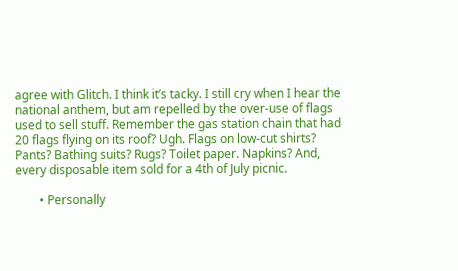agree with Glitch. I think it’s tacky. I still cry when I hear the national anthem, but am repelled by the over-use of flags used to sell stuff. Remember the gas station chain that had 20 flags flying on its roof? Ugh. Flags on low-cut shirts? Pants? Bathing suits? Rugs? Toilet paper. Napkins? And, every disposable item sold for a 4th of July picnic.

        • Personally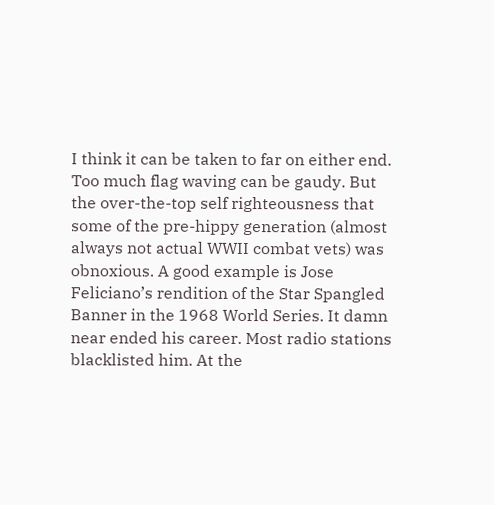I think it can be taken to far on either end. Too much flag waving can be gaudy. But the over-the-top self righteousness that some of the pre-hippy generation (almost always not actual WWII combat vets) was obnoxious. A good example is Jose Feliciano’s rendition of the Star Spangled Banner in the 1968 World Series. It damn near ended his career. Most radio stations blacklisted him. At the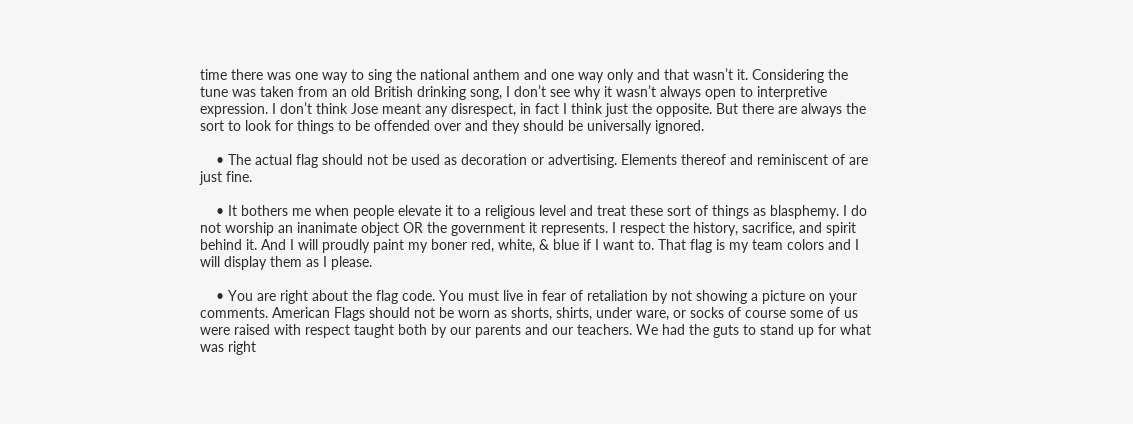time there was one way to sing the national anthem and one way only and that wasn’t it. Considering the tune was taken from an old British drinking song, I don’t see why it wasn’t always open to interpretive expression. I don’t think Jose meant any disrespect, in fact I think just the opposite. But there are always the sort to look for things to be offended over and they should be universally ignored.

    • The actual flag should not be used as decoration or advertising. Elements thereof and reminiscent of are just fine.

    • It bothers me when people elevate it to a religious level and treat these sort of things as blasphemy. I do not worship an inanimate object OR the government it represents. I respect the history, sacrifice, and spirit behind it. And I will proudly paint my boner red, white, & blue if I want to. That flag is my team colors and I will display them as I please.

    • You are right about the flag code. You must live in fear of retaliation by not showing a picture on your comments. American Flags should not be worn as shorts, shirts, under ware, or socks of course some of us were raised with respect taught both by our parents and our teachers. We had the guts to stand up for what was right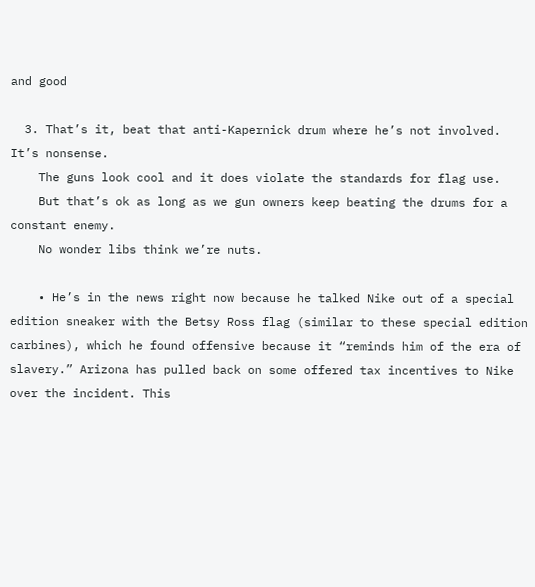and good

  3. That’s it, beat that anti-Kapernick drum where he’s not involved. It’s nonsense.
    The guns look cool and it does violate the standards for flag use.
    But that’s ok as long as we gun owners keep beating the drums for a constant enemy.
    No wonder libs think we’re nuts.

    • He’s in the news right now because he talked Nike out of a special edition sneaker with the Betsy Ross flag (similar to these special edition carbines), which he found offensive because it “reminds him of the era of slavery.” Arizona has pulled back on some offered tax incentives to Nike over the incident. This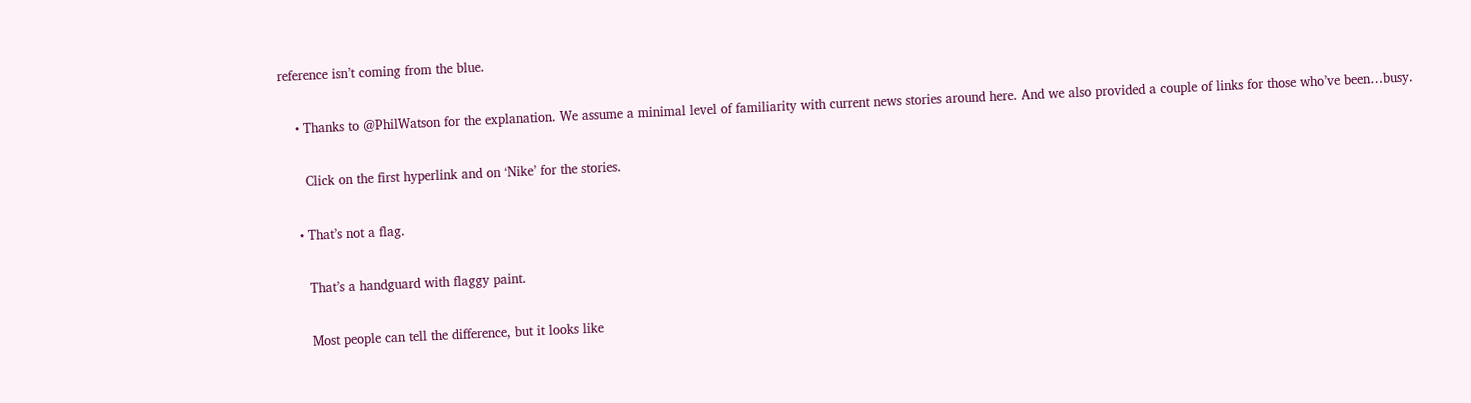reference isn’t coming from the blue.

    • Thanks to @PhilWatson for the explanation. We assume a minimal level of familiarity with current news stories around here. And we also provided a couple of links for those who’ve been…busy.

      Click on the first hyperlink and on ‘Nike’ for the stories.

    • That’s not a flag.

      That’s a handguard with flaggy paint.

      Most people can tell the difference, but it looks like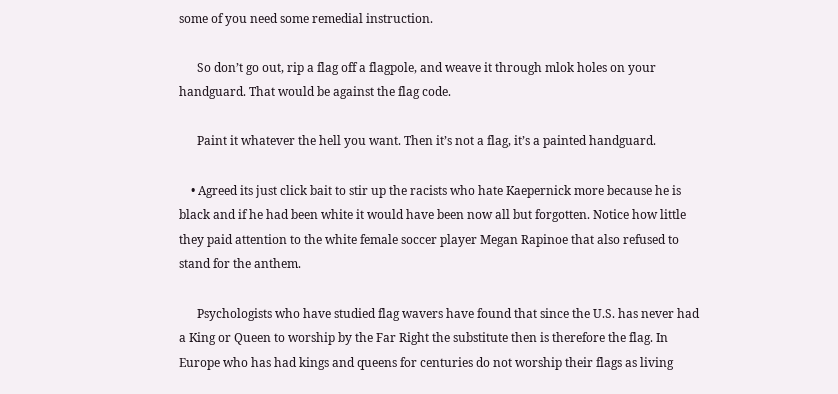some of you need some remedial instruction.

      So don’t go out, rip a flag off a flagpole, and weave it through mlok holes on your handguard. That would be against the flag code.

      Paint it whatever the hell you want. Then it’s not a flag, it’s a painted handguard.

    • Agreed its just click bait to stir up the racists who hate Kaepernick more because he is black and if he had been white it would have been now all but forgotten. Notice how little they paid attention to the white female soccer player Megan Rapinoe that also refused to stand for the anthem.

      Psychologists who have studied flag wavers have found that since the U.S. has never had a King or Queen to worship by the Far Right the substitute then is therefore the flag. In Europe who has had kings and queens for centuries do not worship their flags as living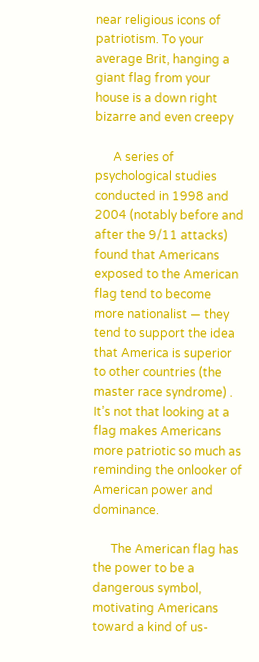near religious icons of patriotism. To your average Brit, hanging a giant flag from your house is a down right bizarre and even creepy

      A series of psychological studies conducted in 1998 and 2004 (notably before and after the 9/11 attacks) found that Americans exposed to the American flag tend to become more nationalist — they tend to support the idea that America is superior to other countries (the master race syndrome) . It’s not that looking at a flag makes Americans more patriotic so much as reminding the onlooker of American power and dominance.

      The American flag has the power to be a dangerous symbol, motivating Americans toward a kind of us-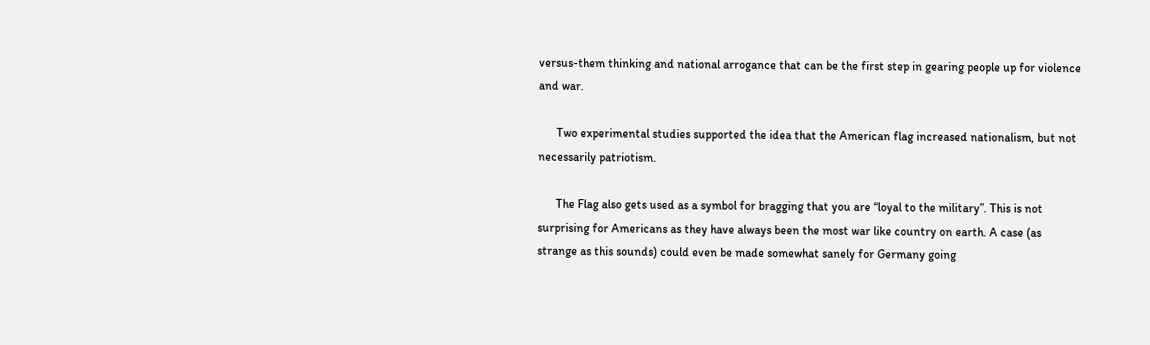versus-them thinking and national arrogance that can be the first step in gearing people up for violence and war.

      Two experimental studies supported the idea that the American flag increased nationalism, but not necessarily patriotism.

      The Flag also gets used as a symbol for bragging that you are “loyal to the military”. This is not surprising for Americans as they have always been the most war like country on earth. A case (as strange as this sounds) could even be made somewhat sanely for Germany going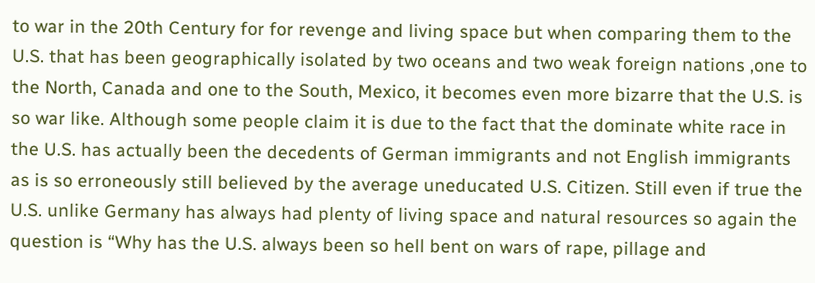to war in the 20th Century for for revenge and living space but when comparing them to the U.S. that has been geographically isolated by two oceans and two weak foreign nations ,one to the North, Canada and one to the South, Mexico, it becomes even more bizarre that the U.S. is so war like. Although some people claim it is due to the fact that the dominate white race in the U.S. has actually been the decedents of German immigrants and not English immigrants as is so erroneously still believed by the average uneducated U.S. Citizen. Still even if true the U.S. unlike Germany has always had plenty of living space and natural resources so again the question is “Why has the U.S. always been so hell bent on wars of rape, pillage and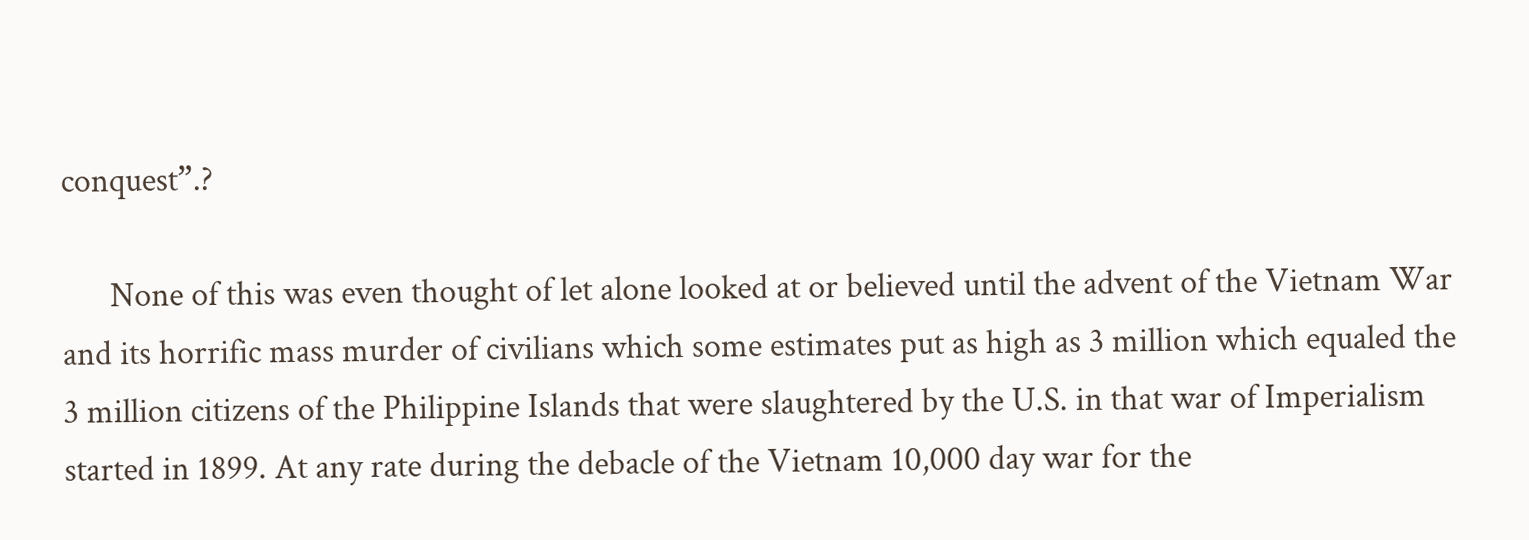conquest”.?

      None of this was even thought of let alone looked at or believed until the advent of the Vietnam War and its horrific mass murder of civilians which some estimates put as high as 3 million which equaled the 3 million citizens of the Philippine Islands that were slaughtered by the U.S. in that war of Imperialism started in 1899. At any rate during the debacle of the Vietnam 10,000 day war for the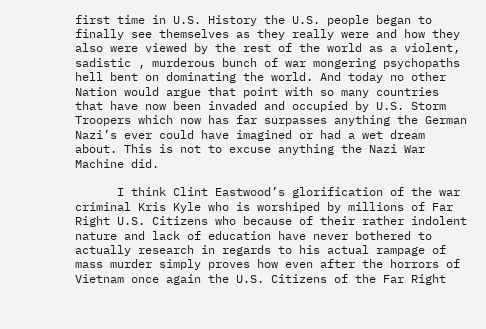first time in U.S. History the U.S. people began to finally see themselves as they really were and how they also were viewed by the rest of the world as a violent, sadistic , murderous bunch of war mongering psychopaths hell bent on dominating the world. And today no other Nation would argue that point with so many countries that have now been invaded and occupied by U.S. Storm Troopers which now has far surpasses anything the German Nazi’s ever could have imagined or had a wet dream about. This is not to excuse anything the Nazi War Machine did.

      I think Clint Eastwood’s glorification of the war criminal Kris Kyle who is worshiped by millions of Far Right U.S. Citizens who because of their rather indolent nature and lack of education have never bothered to actually research in regards to his actual rampage of mass murder simply proves how even after the horrors of Vietnam once again the U.S. Citizens of the Far Right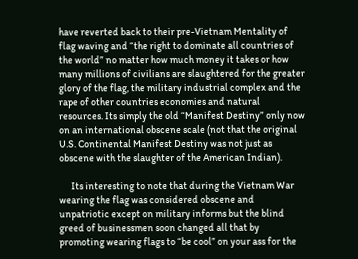have reverted back to their pre-Vietnam Mentality of flag waving and “the right to dominate all countries of the world” no matter how much money it takes or how many millions of civilians are slaughtered for the greater glory of the flag, the military industrial complex and the rape of other countries economies and natural resources. Its simply the old “Manifest Destiny” only now on an international obscene scale (not that the original U.S. Continental Manifest Destiny was not just as obscene with the slaughter of the American Indian).

      Its interesting to note that during the Vietnam War wearing the flag was considered obscene and unpatriotic except on military informs but the blind greed of businessmen soon changed all that by promoting wearing flags to “be cool” on your ass for the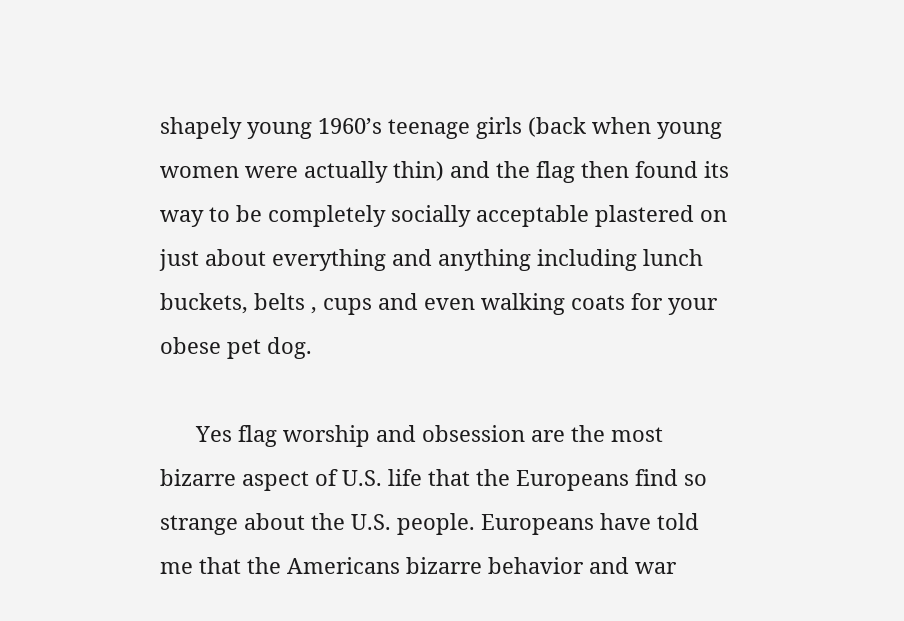shapely young 1960’s teenage girls (back when young women were actually thin) and the flag then found its way to be completely socially acceptable plastered on just about everything and anything including lunch buckets, belts , cups and even walking coats for your obese pet dog.

      Yes flag worship and obsession are the most bizarre aspect of U.S. life that the Europeans find so strange about the U.S. people. Europeans have told me that the Americans bizarre behavior and war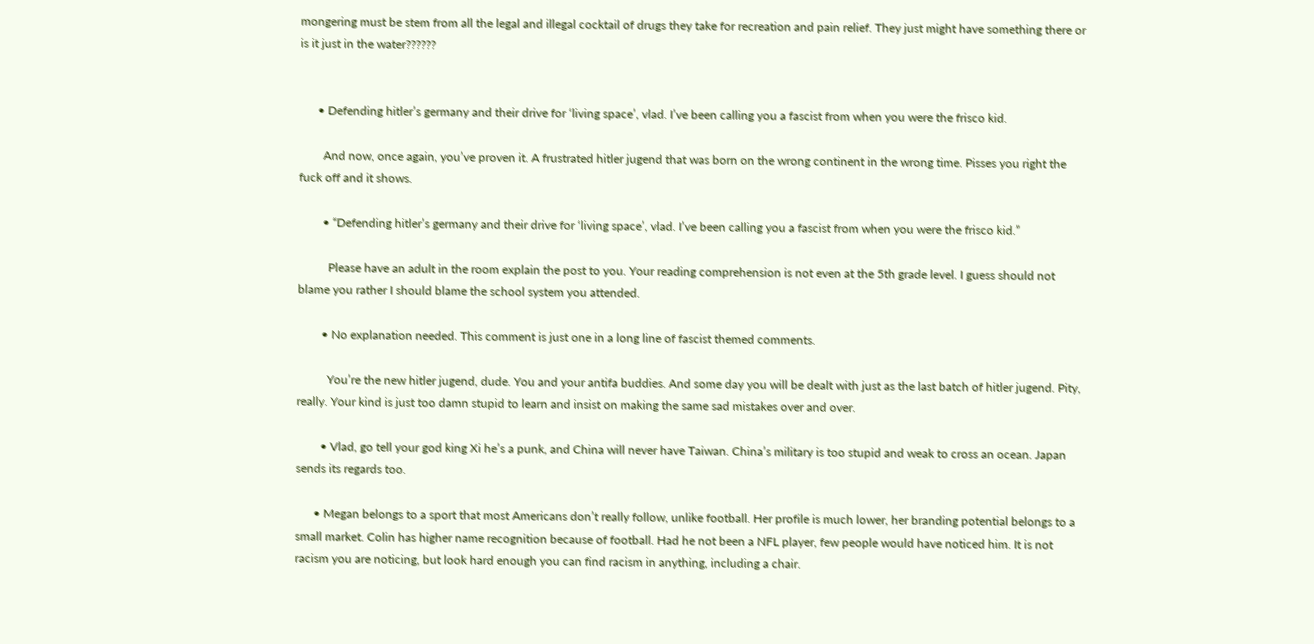mongering must be stem from all the legal and illegal cocktail of drugs they take for recreation and pain relief. They just might have something there or is it just in the water??????


      • Defending hitler’s germany and their drive for ‘living space’, vlad. I’ve been calling you a fascist from when you were the frisco kid.

        And now, once again, you’ve proven it. A frustrated hitler jugend that was born on the wrong continent in the wrong time. Pisses you right the fuck off and it shows.

        • “Defending hitler’s germany and their drive for ‘living space’, vlad. I’ve been calling you a fascist from when you were the frisco kid.”

          Please have an adult in the room explain the post to you. Your reading comprehension is not even at the 5th grade level. I guess should not blame you rather I should blame the school system you attended.

        • No explanation needed. This comment is just one in a long line of fascist themed comments.

          You’re the new hitler jugend, dude. You and your antifa buddies. And some day you will be dealt with just as the last batch of hitler jugend. Pity, really. Your kind is just too damn stupid to learn and insist on making the same sad mistakes over and over.

        • Vlad, go tell your god king Xi he’s a punk, and China will never have Taiwan. China’s military is too stupid and weak to cross an ocean. Japan sends its regards too.

      • Megan belongs to a sport that most Americans don’t really follow, unlike football. Her profile is much lower, her branding potential belongs to a small market. Colin has higher name recognition because of football. Had he not been a NFL player, few people would have noticed him. It is not racism you are noticing, but look hard enough you can find racism in anything, including a chair.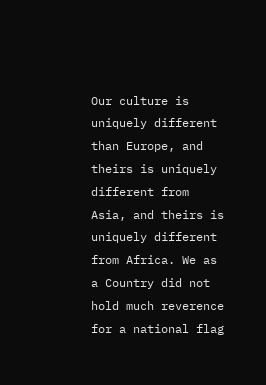Our culture is uniquely different than Europe, and theirs is uniquely different from Asia, and theirs is uniquely different from Africa. We as a Country did not hold much reverence for a national flag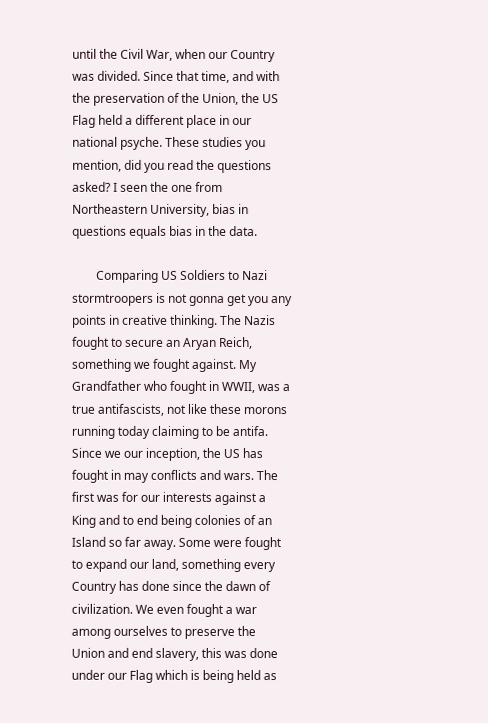until the Civil War, when our Country was divided. Since that time, and with the preservation of the Union, the US Flag held a different place in our national psyche. These studies you mention, did you read the questions asked? I seen the one from Northeastern University, bias in questions equals bias in the data.

        Comparing US Soldiers to Nazi stormtroopers is not gonna get you any points in creative thinking. The Nazis fought to secure an Aryan Reich, something we fought against. My Grandfather who fought in WWII, was a true antifascists, not like these morons running today claiming to be antifa. Since we our inception, the US has fought in may conflicts and wars. The first was for our interests against a King and to end being colonies of an Island so far away. Some were fought to expand our land, something every Country has done since the dawn of civilization. We even fought a war among ourselves to preserve the Union and end slavery, this was done under our Flag which is being held as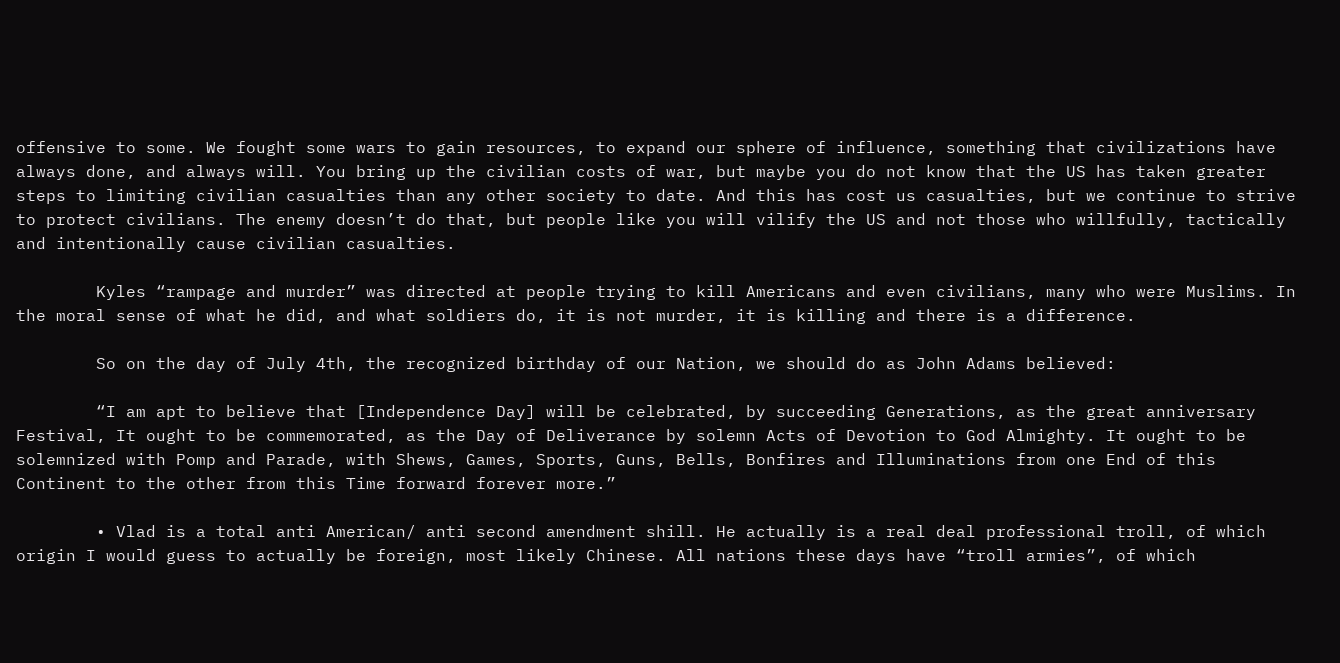offensive to some. We fought some wars to gain resources, to expand our sphere of influence, something that civilizations have always done, and always will. You bring up the civilian costs of war, but maybe you do not know that the US has taken greater steps to limiting civilian casualties than any other society to date. And this has cost us casualties, but we continue to strive to protect civilians. The enemy doesn’t do that, but people like you will vilify the US and not those who willfully, tactically and intentionally cause civilian casualties.

        Kyles “rampage and murder” was directed at people trying to kill Americans and even civilians, many who were Muslims. In the moral sense of what he did, and what soldiers do, it is not murder, it is killing and there is a difference.

        So on the day of July 4th, the recognized birthday of our Nation, we should do as John Adams believed:

        “I am apt to believe that [Independence Day] will be celebrated, by succeeding Generations, as the great anniversary Festival, It ought to be commemorated, as the Day of Deliverance by solemn Acts of Devotion to God Almighty. It ought to be solemnized with Pomp and Parade, with Shews, Games, Sports, Guns, Bells, Bonfires and Illuminations from one End of this Continent to the other from this Time forward forever more.”

        • Vlad is a total anti American/ anti second amendment shill. He actually is a real deal professional troll, of which origin I would guess to actually be foreign, most likely Chinese. All nations these days have “troll armies”, of which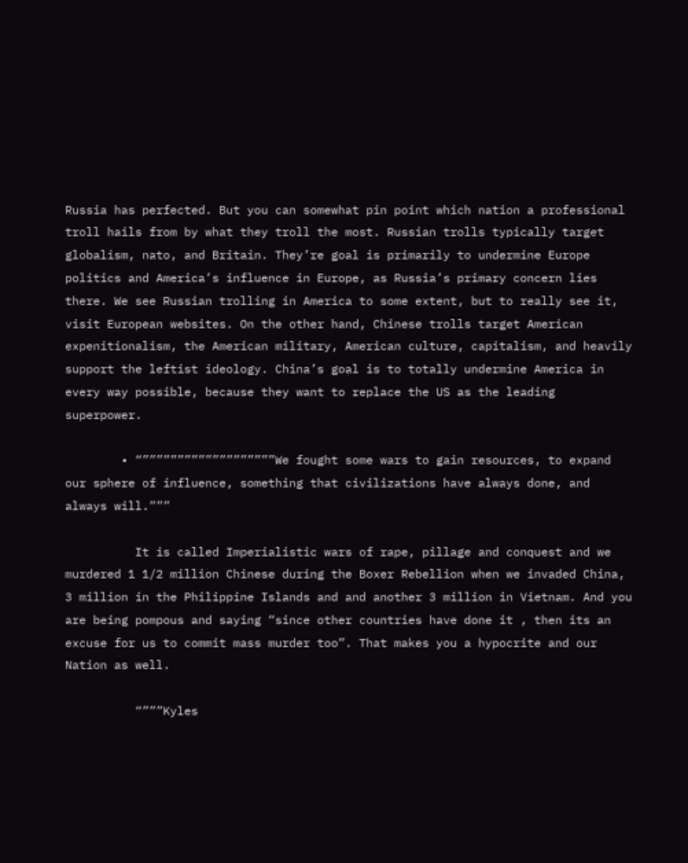Russia has perfected. But you can somewhat pin point which nation a professional troll hails from by what they troll the most. Russian trolls typically target globalism, nato, and Britain. They’re goal is primarily to undermine Europe politics and America’s influence in Europe, as Russia’s primary concern lies there. We see Russian trolling in America to some extent, but to really see it, visit European websites. On the other hand, Chinese trolls target American expenitionalism, the American military, American culture, capitalism, and heavily support the leftist ideology. China’s goal is to totally undermine America in every way possible, because they want to replace the US as the leading superpower.

        • “”””””””””””””””””””We fought some wars to gain resources, to expand our sphere of influence, something that civilizations have always done, and always will.”””

          It is called Imperialistic wars of rape, pillage and conquest and we murdered 1 1/2 million Chinese during the Boxer Rebellion when we invaded China, 3 million in the Philippine Islands and and another 3 million in Vietnam. And you are being pompous and saying “since other countries have done it , then its an excuse for us to commit mass murder too”. That makes you a hypocrite and our Nation as well.

          “”””Kyles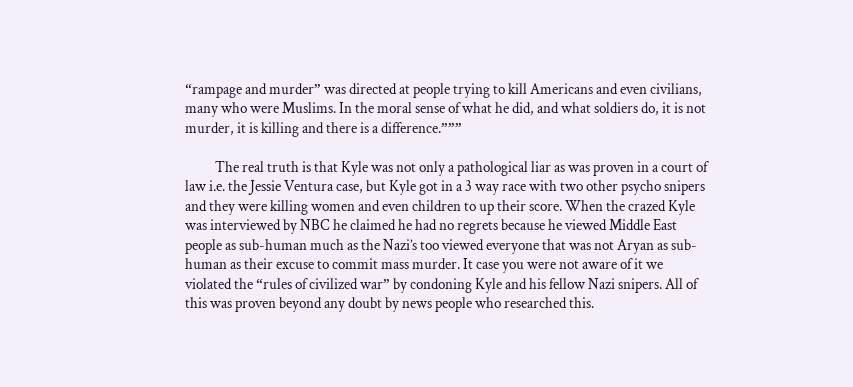“rampage and murder” was directed at people trying to kill Americans and even civilians, many who were Muslims. In the moral sense of what he did, and what soldiers do, it is not murder, it is killing and there is a difference.”””

          The real truth is that Kyle was not only a pathological liar as was proven in a court of law i.e. the Jessie Ventura case, but Kyle got in a 3 way race with two other psycho snipers and they were killing women and even children to up their score. When the crazed Kyle was interviewed by NBC he claimed he had no regrets because he viewed Middle East people as sub-human much as the Nazi’s too viewed everyone that was not Aryan as sub-human as their excuse to commit mass murder. It case you were not aware of it we violated the “rules of civilized war” by condoning Kyle and his fellow Nazi snipers. All of this was proven beyond any doubt by news people who researched this.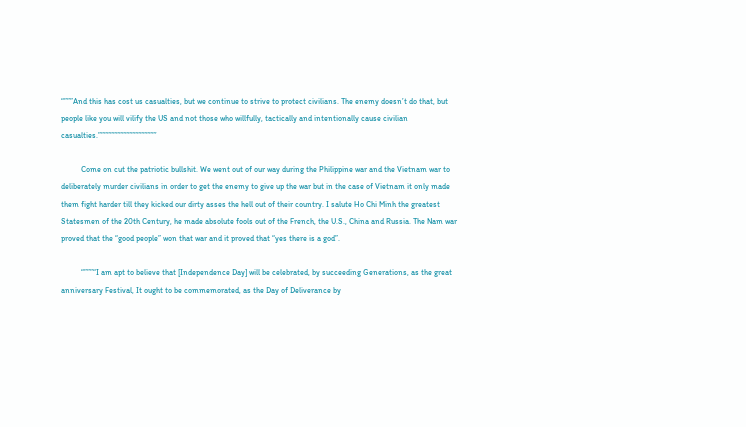“”””And this has cost us casualties, but we continue to strive to protect civilians. The enemy doesn’t do that, but people like you will vilify the US and not those who willfully, tactically and intentionally cause civilian casualties.”””””””””””””””””””’

          Come on cut the patriotic bullshit. We went out of our way during the Philippine war and the Vietnam war to deliberately murder civilians in order to get the enemy to give up the war but in the case of Vietnam it only made them fight harder till they kicked our dirty asses the hell out of their country. I salute Ho Chi Minh the greatest Statesmen of the 20th Century, he made absolute fools out of the French, the U.S., China and Russia. The Nam war proved that the “good people” won that war and it proved that “yes there is a god”.

          “”””“I am apt to believe that [Independence Day] will be celebrated, by succeeding Generations, as the great anniversary Festival, It ought to be commemorated, as the Day of Deliverance by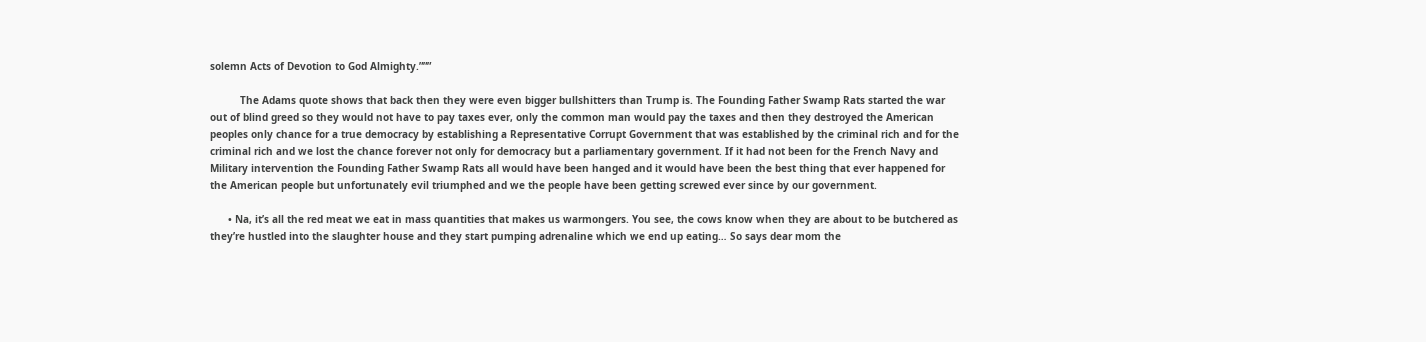solemn Acts of Devotion to God Almighty.”””

          The Adams quote shows that back then they were even bigger bullshitters than Trump is. The Founding Father Swamp Rats started the war out of blind greed so they would not have to pay taxes ever, only the common man would pay the taxes and then they destroyed the American peoples only chance for a true democracy by establishing a Representative Corrupt Government that was established by the criminal rich and for the criminal rich and we lost the chance forever not only for democracy but a parliamentary government. If it had not been for the French Navy and Military intervention the Founding Father Swamp Rats all would have been hanged and it would have been the best thing that ever happened for the American people but unfortunately evil triumphed and we the people have been getting screwed ever since by our government.

      • Na, it’s all the red meat we eat in mass quantities that makes us warmongers. You see, the cows know when they are about to be butchered as they’re hustled into the slaughter house and they start pumping adrenaline which we end up eating… So says dear mom the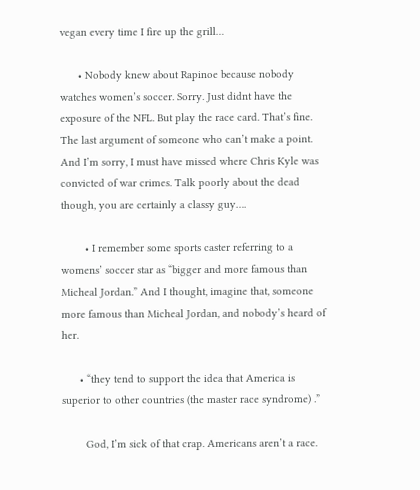vegan every time I fire up the grill…

      • Nobody knew about Rapinoe because nobody watches women’s soccer. Sorry. Just didnt have the exposure of the NFL. But play the race card. That’s fine. The last argument of someone who can’t make a point. And I’m sorry, I must have missed where Chris Kyle was convicted of war crimes. Talk poorly about the dead though, you are certainly a classy guy….

        • I remember some sports caster referring to a womens’ soccer star as “bigger and more famous than Micheal Jordan.” And I thought, imagine that, someone more famous than Micheal Jordan, and nobody’s heard of her.

      • “they tend to support the idea that America is superior to other countries (the master race syndrome) .”

        God, I’m sick of that crap. Americans aren’t a race.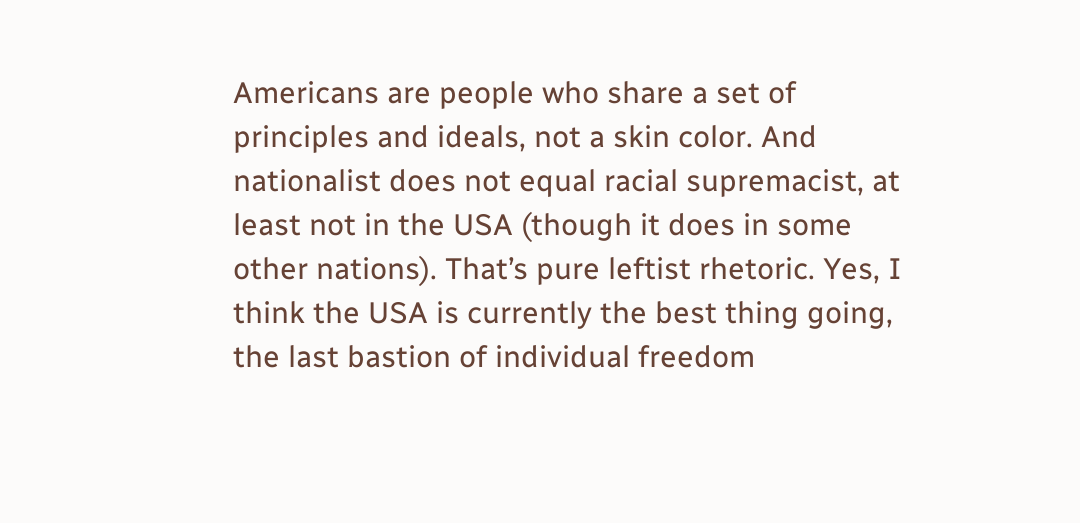Americans are people who share a set of principles and ideals, not a skin color. And nationalist does not equal racial supremacist, at least not in the USA (though it does in some other nations). That’s pure leftist rhetoric. Yes, I think the USA is currently the best thing going, the last bastion of individual freedom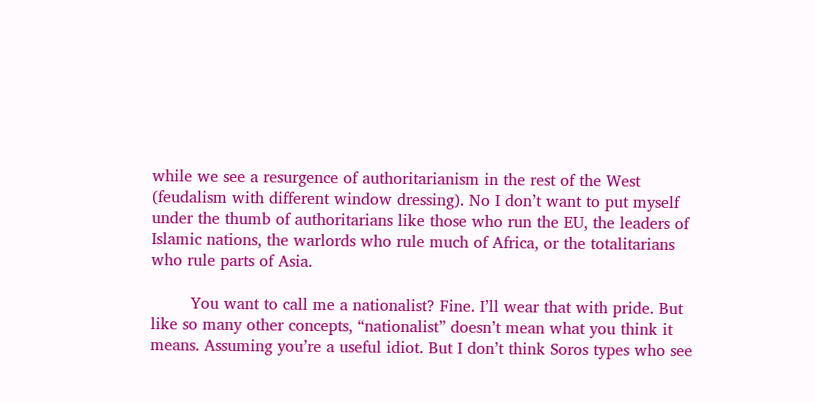while we see a resurgence of authoritarianism in the rest of the West (feudalism with different window dressing). No I don’t want to put myself under the thumb of authoritarians like those who run the EU, the leaders of Islamic nations, the warlords who rule much of Africa, or the totalitarians who rule parts of Asia.

        You want to call me a nationalist? Fine. I’ll wear that with pride. But like so many other concepts, “nationalist” doesn’t mean what you think it means. Assuming you’re a useful idiot. But I don’t think Soros types who see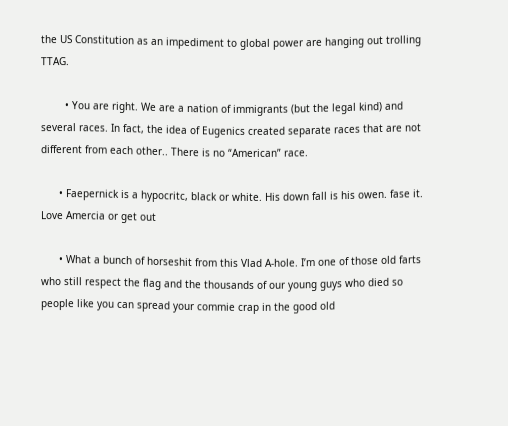the US Constitution as an impediment to global power are hanging out trolling TTAG.

        • You are right. We are a nation of immigrants (but the legal kind) and several races. In fact, the idea of Eugenics created separate races that are not different from each other.. There is no “American” race.

      • Faepernick is a hypocritc, black or white. His down fall is his owen. fase it. Love Amercia or get out

      • What a bunch of horseshit from this Vlad A-hole. I’m one of those old farts who still respect the flag and the thousands of our young guys who died so people like you can spread your commie crap in the good old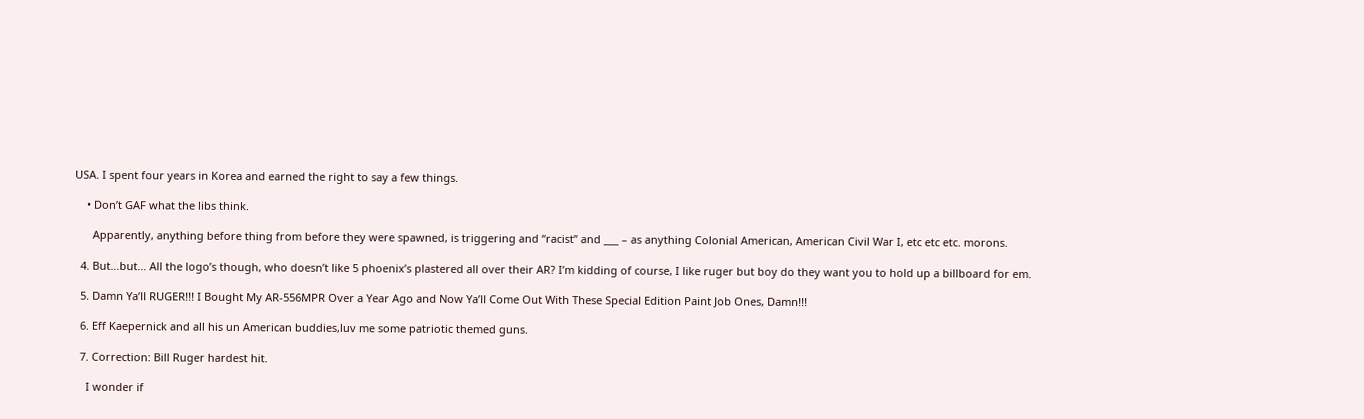USA. I spent four years in Korea and earned the right to say a few things.

    • Don’t GAF what the libs think.

      Apparently, anything before thing from before they were spawned, is triggering and “racist” and ___ – as anything Colonial American, American Civil War I, etc etc etc. morons.

  4. But…but… All the logo’s though, who doesn’t like 5 phoenix’s plastered all over their AR? I’m kidding of course, I like ruger but boy do they want you to hold up a billboard for em.

  5. Damn Ya’ll RUGER!!! I Bought My AR-556MPR Over a Year Ago and Now Ya’ll Come Out With These Special Edition Paint Job Ones, Damn!!!

  6. Eff Kaepernick and all his un American buddies,luv me some patriotic themed guns.

  7. Correction: Bill Ruger hardest hit.

    I wonder if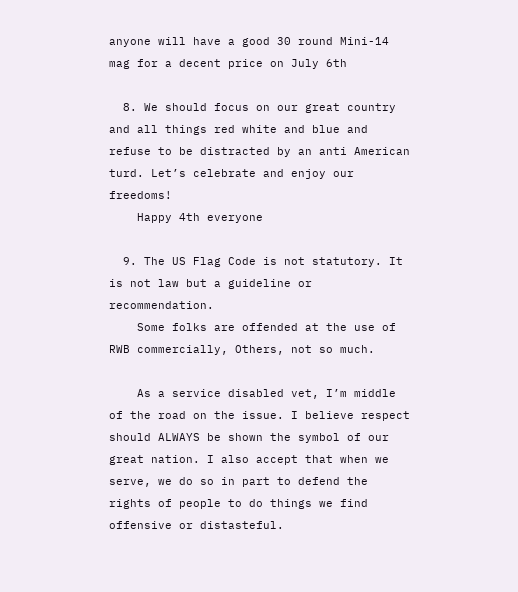anyone will have a good 30 round Mini-14 mag for a decent price on July 6th

  8. We should focus on our great country and all things red white and blue and refuse to be distracted by an anti American turd. Let’s celebrate and enjoy our freedoms!
    Happy 4th everyone

  9. The US Flag Code is not statutory. It is not law but a guideline or recommendation.
    Some folks are offended at the use of RWB commercially, Others, not so much.

    As a service disabled vet, I’m middle of the road on the issue. I believe respect should ALWAYS be shown the symbol of our great nation. I also accept that when we serve, we do so in part to defend the rights of people to do things we find offensive or distasteful.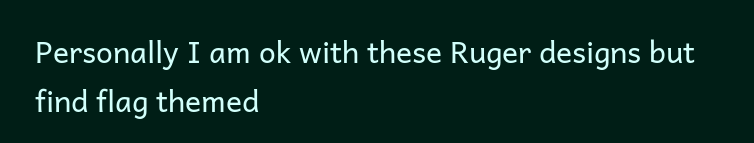Personally I am ok with these Ruger designs but find flag themed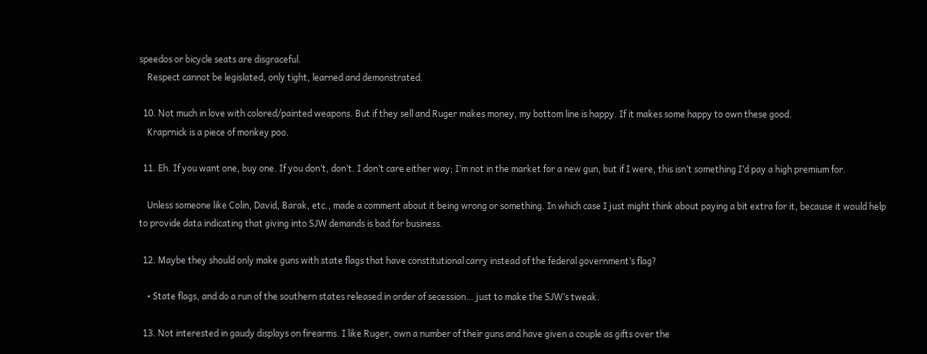speedos or bicycle seats are disgraceful.
    Respect cannot be legislated, only tight, learned and demonstrated.

  10. Not much in love with colored/painted weapons. But if they sell and Ruger makes money, my bottom line is happy. If it makes some happy to own these good.
    Kraprnick is a piece of monkey poo.

  11. Eh. If you want one, buy one. If you don’t, don’t. I don’t care either way; I’m not in the market for a new gun, but if I were, this isn’t something I’d pay a high premium for.

    Unless someone like Colin, David, Barak, etc., made a comment about it being wrong or something. In which case I just might think about paying a bit extra for it, because it would help to provide data indicating that giving into SJW demands is bad for business.

  12. Maybe they should only make guns with state flags that have constitutional carry instead of the federal government’s flag?

    • State flags, and do a run of the southern states released in order of secession… just to make the SJW’s tweak.

  13. Not interested in gaudy displays on firearms. I like Ruger, own a number of their guns and have given a couple as gifts over the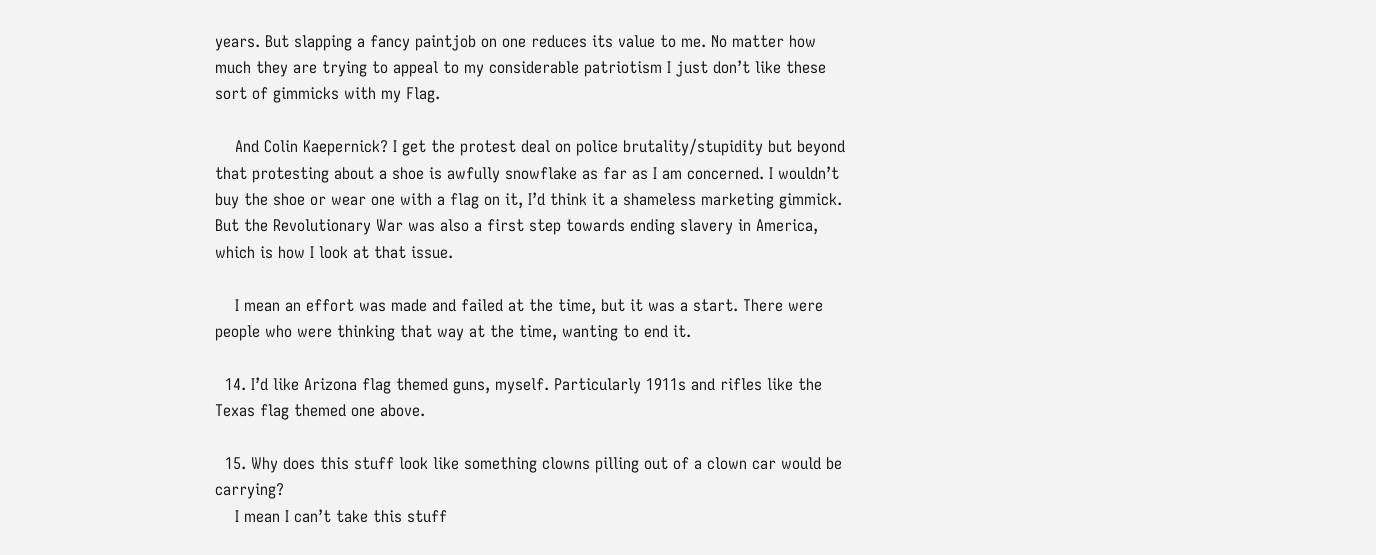years. But slapping a fancy paintjob on one reduces its value to me. No matter how much they are trying to appeal to my considerable patriotism I just don’t like these sort of gimmicks with my Flag.

    And Colin Kaepernick? I get the protest deal on police brutality/stupidity but beyond that protesting about a shoe is awfully snowflake as far as I am concerned. I wouldn’t buy the shoe or wear one with a flag on it, I’d think it a shameless marketing gimmick. But the Revolutionary War was also a first step towards ending slavery in America, which is how I look at that issue.

    I mean an effort was made and failed at the time, but it was a start. There were people who were thinking that way at the time, wanting to end it.

  14. I’d like Arizona flag themed guns, myself. Particularly 1911s and rifles like the Texas flag themed one above.

  15. Why does this stuff look like something clowns pilling out of a clown car would be carrying?
    I mean I can’t take this stuff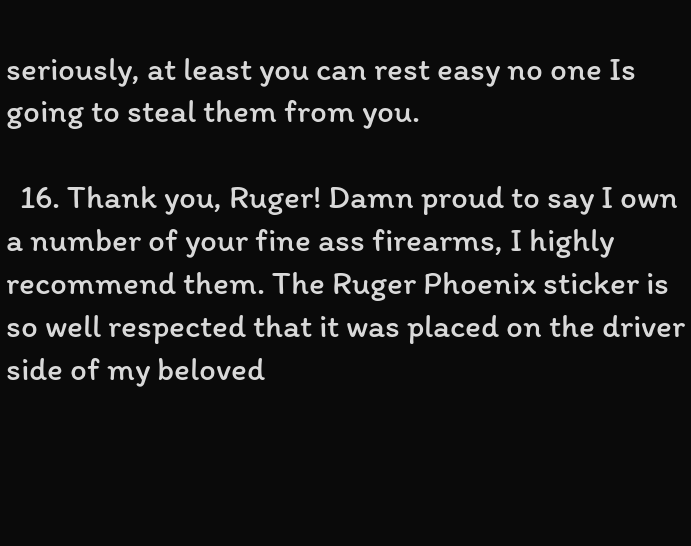seriously, at least you can rest easy no one Is going to steal them from you.

  16. Thank you, Ruger! Damn proud to say I own a number of your fine ass firearms, I highly recommend them. The Ruger Phoenix sticker is so well respected that it was placed on the driver side of my beloved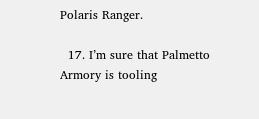Polaris Ranger.

  17. I’m sure that Palmetto Armory is tooling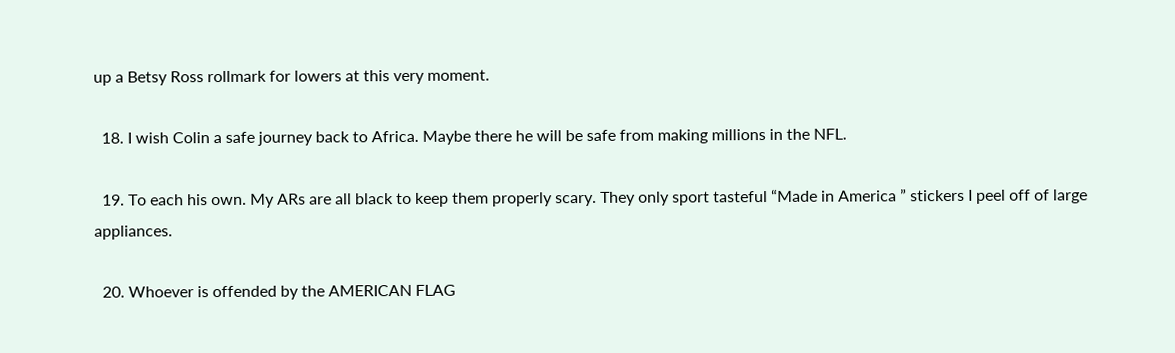up a Betsy Ross rollmark for lowers at this very moment.

  18. I wish Colin a safe journey back to Africa. Maybe there he will be safe from making millions in the NFL.

  19. To each his own. My ARs are all black to keep them properly scary. They only sport tasteful “Made in America ” stickers I peel off of large appliances.

  20. Whoever is offended by the AMERICAN FLAG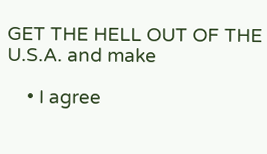GET THE HELL OUT OF THE U.S.A. and make

    • I agree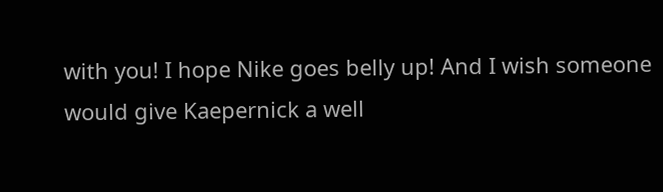with you! I hope Nike goes belly up! And I wish someone would give Kaepernick a well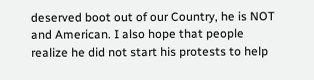deserved boot out of our Country, he is NOT and American. I also hope that people realize he did not start his protests to help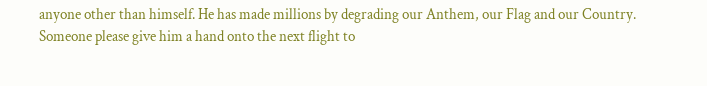anyone other than himself. He has made millions by degrading our Anthem, our Flag and our Country. Someone please give him a hand onto the next flight to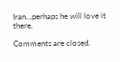Iran…perhaps he will love it there.

Comments are closed.